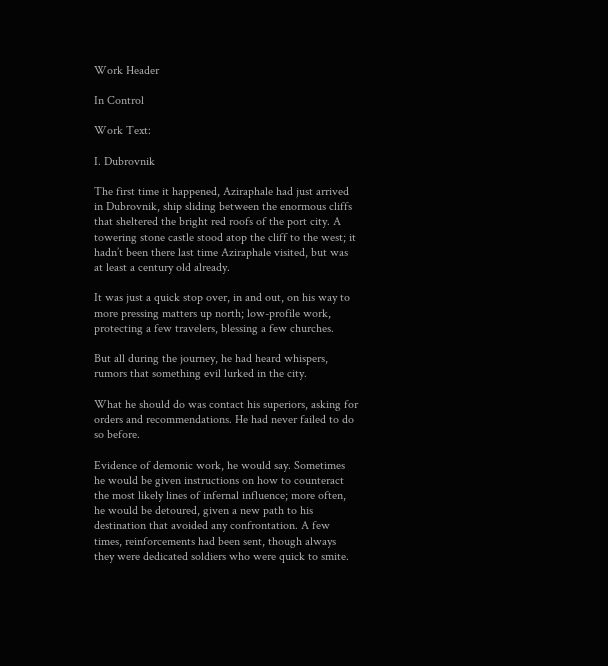Work Header

In Control

Work Text:

I. Dubrovnik

The first time it happened, Aziraphale had just arrived in Dubrovnik, ship sliding between the enormous cliffs that sheltered the bright red roofs of the port city. A towering stone castle stood atop the cliff to the west; it hadn’t been there last time Aziraphale visited, but was at least a century old already.

It was just a quick stop over, in and out, on his way to more pressing matters up north; low-profile work, protecting a few travelers, blessing a few churches.

But all during the journey, he had heard whispers, rumors that something evil lurked in the city.

What he should do was contact his superiors, asking for orders and recommendations. He had never failed to do so before.

Evidence of demonic work, he would say. Sometimes he would be given instructions on how to counteract the most likely lines of infernal influence; more often, he would be detoured, given a new path to his destination that avoided any confrontation. A few times, reinforcements had been sent, though always they were dedicated soldiers who were quick to smite.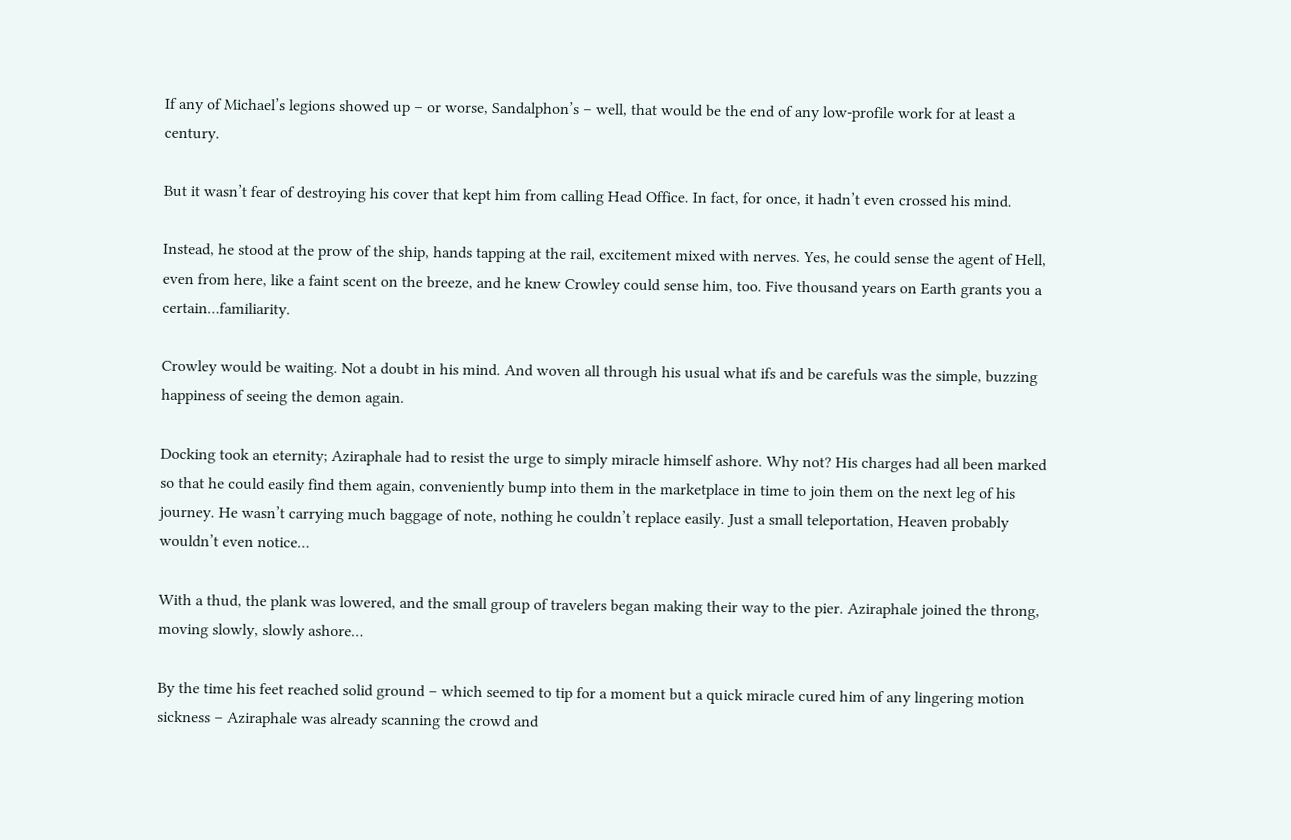If any of Michael’s legions showed up – or worse, Sandalphon’s – well, that would be the end of any low-profile work for at least a century.

But it wasn’t fear of destroying his cover that kept him from calling Head Office. In fact, for once, it hadn’t even crossed his mind.

Instead, he stood at the prow of the ship, hands tapping at the rail, excitement mixed with nerves. Yes, he could sense the agent of Hell, even from here, like a faint scent on the breeze, and he knew Crowley could sense him, too. Five thousand years on Earth grants you a certain…familiarity.

Crowley would be waiting. Not a doubt in his mind. And woven all through his usual what ifs and be carefuls was the simple, buzzing happiness of seeing the demon again.

Docking took an eternity; Aziraphale had to resist the urge to simply miracle himself ashore. Why not? His charges had all been marked so that he could easily find them again, conveniently bump into them in the marketplace in time to join them on the next leg of his journey. He wasn’t carrying much baggage of note, nothing he couldn’t replace easily. Just a small teleportation, Heaven probably wouldn’t even notice…

With a thud, the plank was lowered, and the small group of travelers began making their way to the pier. Aziraphale joined the throng, moving slowly, slowly ashore…

By the time his feet reached solid ground – which seemed to tip for a moment but a quick miracle cured him of any lingering motion sickness – Aziraphale was already scanning the crowd and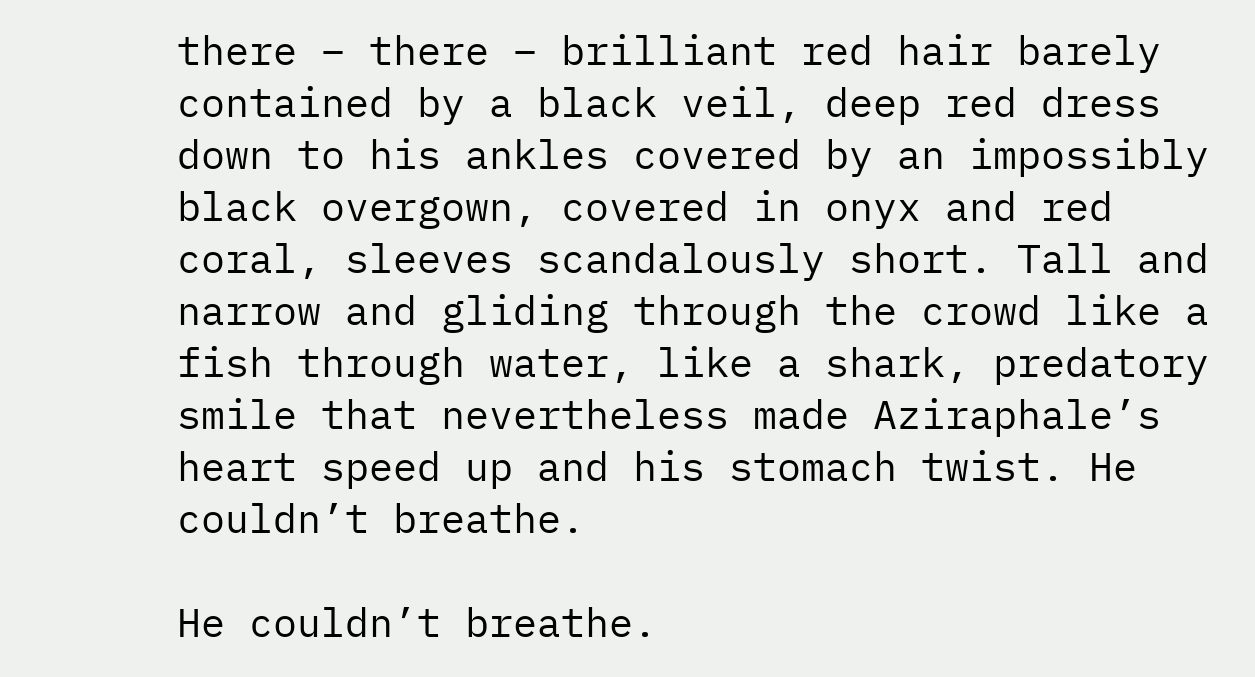there – there – brilliant red hair barely contained by a black veil, deep red dress down to his ankles covered by an impossibly black overgown, covered in onyx and red coral, sleeves scandalously short. Tall and narrow and gliding through the crowd like a fish through water, like a shark, predatory smile that nevertheless made Aziraphale’s heart speed up and his stomach twist. He couldn’t breathe.

He couldn’t breathe.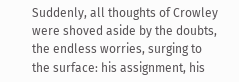Suddenly, all thoughts of Crowley were shoved aside by the doubts, the endless worries, surging to the surface: his assignment, his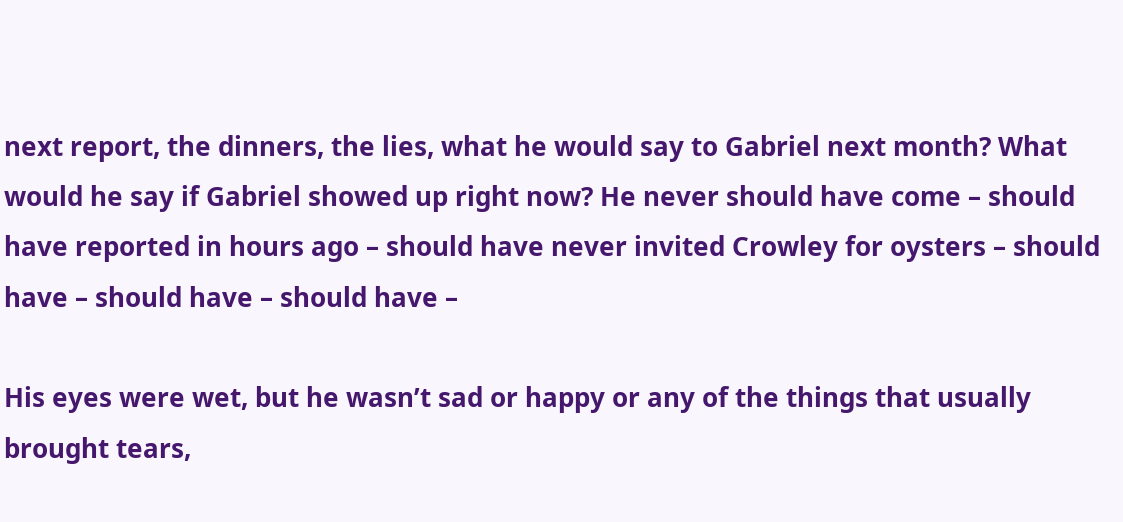next report, the dinners, the lies, what he would say to Gabriel next month? What would he say if Gabriel showed up right now? He never should have come – should have reported in hours ago – should have never invited Crowley for oysters – should have – should have – should have –

His eyes were wet, but he wasn’t sad or happy or any of the things that usually brought tears,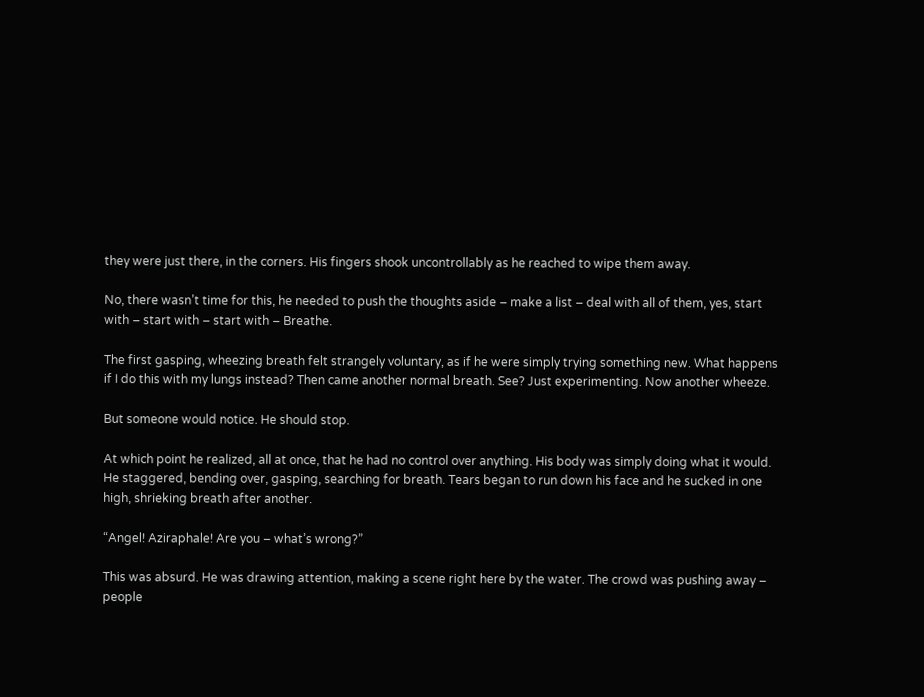they were just there, in the corners. His fingers shook uncontrollably as he reached to wipe them away.

No, there wasn’t time for this, he needed to push the thoughts aside – make a list – deal with all of them, yes, start with – start with – start with – Breathe.

The first gasping, wheezing breath felt strangely voluntary, as if he were simply trying something new. What happens if I do this with my lungs instead? Then came another normal breath. See? Just experimenting. Now another wheeze.

But someone would notice. He should stop.

At which point he realized, all at once, that he had no control over anything. His body was simply doing what it would. He staggered, bending over, gasping, searching for breath. Tears began to run down his face and he sucked in one high, shrieking breath after another.

“Angel! Aziraphale! Are you – what’s wrong?”

This was absurd. He was drawing attention, making a scene right here by the water. The crowd was pushing away – people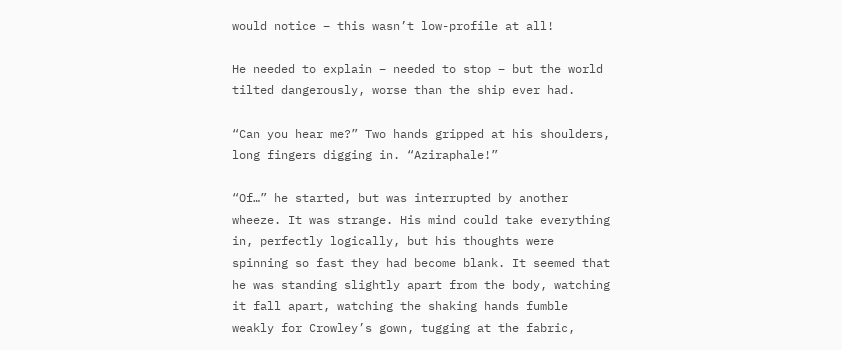would notice – this wasn’t low-profile at all!

He needed to explain – needed to stop – but the world tilted dangerously, worse than the ship ever had.

“Can you hear me?” Two hands gripped at his shoulders, long fingers digging in. “Aziraphale!”

“Of…” he started, but was interrupted by another wheeze. It was strange. His mind could take everything in, perfectly logically, but his thoughts were spinning so fast they had become blank. It seemed that he was standing slightly apart from the body, watching it fall apart, watching the shaking hands fumble weakly for Crowley’s gown, tugging at the fabric,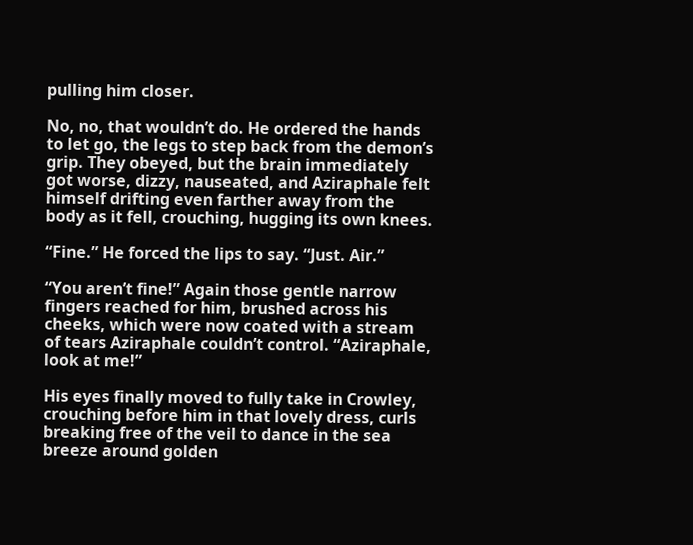pulling him closer.

No, no, that wouldn’t do. He ordered the hands to let go, the legs to step back from the demon’s grip. They obeyed, but the brain immediately got worse, dizzy, nauseated, and Aziraphale felt himself drifting even farther away from the body as it fell, crouching, hugging its own knees.

“Fine.” He forced the lips to say. “Just. Air.”

“You aren’t fine!” Again those gentle narrow fingers reached for him, brushed across his cheeks, which were now coated with a stream of tears Aziraphale couldn’t control. “Aziraphale, look at me!”

His eyes finally moved to fully take in Crowley, crouching before him in that lovely dress, curls breaking free of the veil to dance in the sea breeze around golden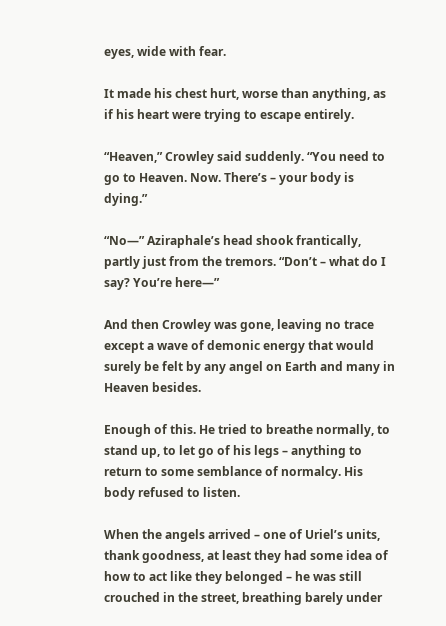eyes, wide with fear.

It made his chest hurt, worse than anything, as if his heart were trying to escape entirely.

“Heaven,” Crowley said suddenly. “You need to go to Heaven. Now. There’s – your body is dying.”

“No—” Aziraphale’s head shook frantically, partly just from the tremors. “Don’t – what do I say? You’re here—”

And then Crowley was gone, leaving no trace except a wave of demonic energy that would surely be felt by any angel on Earth and many in Heaven besides.

Enough of this. He tried to breathe normally, to stand up, to let go of his legs – anything to return to some semblance of normalcy. His body refused to listen.

When the angels arrived – one of Uriel’s units, thank goodness, at least they had some idea of how to act like they belonged – he was still crouched in the street, breathing barely under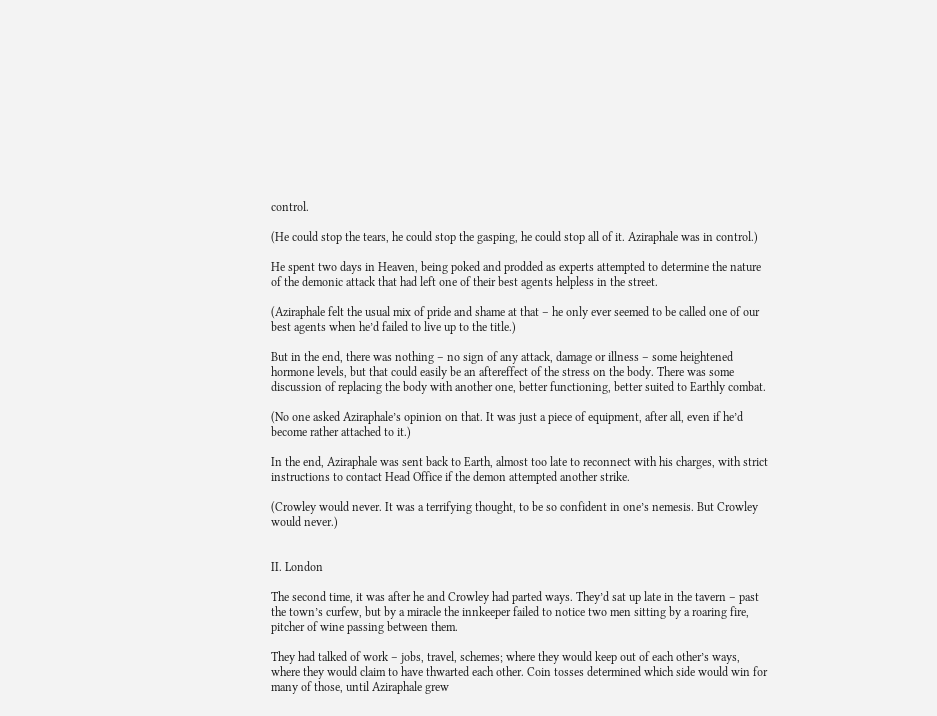control.

(He could stop the tears, he could stop the gasping, he could stop all of it. Aziraphale was in control.)

He spent two days in Heaven, being poked and prodded as experts attempted to determine the nature of the demonic attack that had left one of their best agents helpless in the street.

(Aziraphale felt the usual mix of pride and shame at that – he only ever seemed to be called one of our best agents when he’d failed to live up to the title.)

But in the end, there was nothing – no sign of any attack, damage or illness – some heightened hormone levels, but that could easily be an aftereffect of the stress on the body. There was some discussion of replacing the body with another one, better functioning, better suited to Earthly combat.

(No one asked Aziraphale’s opinion on that. It was just a piece of equipment, after all, even if he’d become rather attached to it.)

In the end, Aziraphale was sent back to Earth, almost too late to reconnect with his charges, with strict instructions to contact Head Office if the demon attempted another strike.

(Crowley would never. It was a terrifying thought, to be so confident in one’s nemesis. But Crowley would never.)


II. London

The second time, it was after he and Crowley had parted ways. They’d sat up late in the tavern – past the town’s curfew, but by a miracle the innkeeper failed to notice two men sitting by a roaring fire, pitcher of wine passing between them.

They had talked of work – jobs, travel, schemes; where they would keep out of each other’s ways, where they would claim to have thwarted each other. Coin tosses determined which side would win for many of those, until Aziraphale grew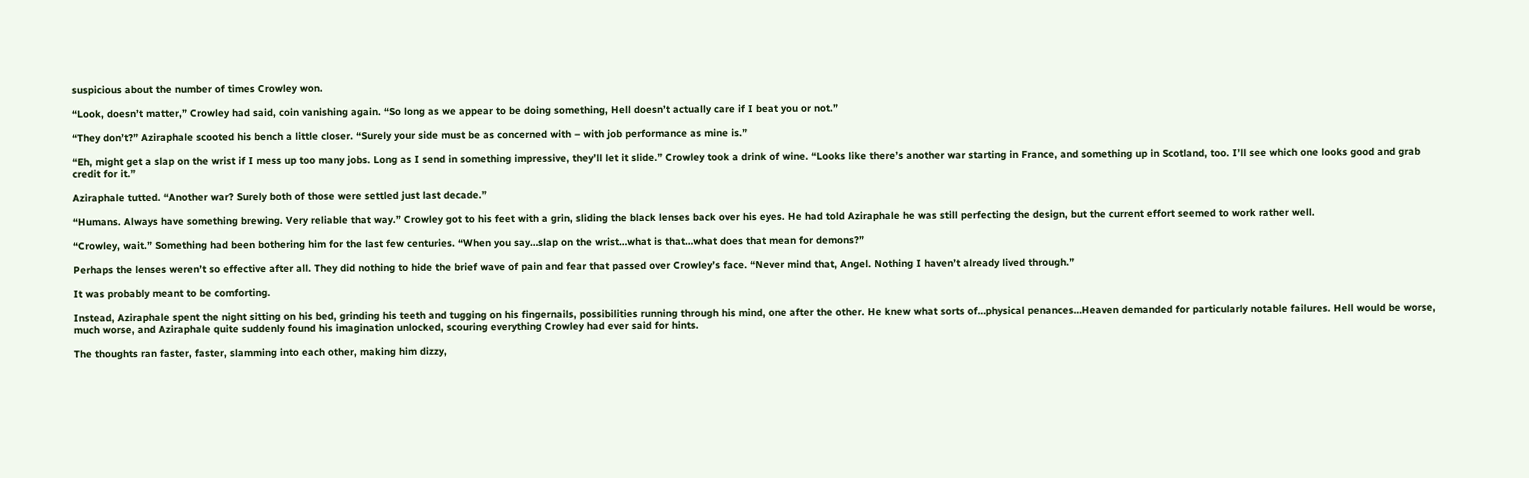suspicious about the number of times Crowley won.

“Look, doesn’t matter,” Crowley had said, coin vanishing again. “So long as we appear to be doing something, Hell doesn’t actually care if I beat you or not.”

“They don’t?” Aziraphale scooted his bench a little closer. “Surely your side must be as concerned with – with job performance as mine is.”

“Eh, might get a slap on the wrist if I mess up too many jobs. Long as I send in something impressive, they’ll let it slide.” Crowley took a drink of wine. “Looks like there’s another war starting in France, and something up in Scotland, too. I’ll see which one looks good and grab credit for it.”

Aziraphale tutted. “Another war? Surely both of those were settled just last decade.”

“Humans. Always have something brewing. Very reliable that way.” Crowley got to his feet with a grin, sliding the black lenses back over his eyes. He had told Aziraphale he was still perfecting the design, but the current effort seemed to work rather well.

“Crowley, wait.” Something had been bothering him for the last few centuries. “When you say…slap on the wrist…what is that…what does that mean for demons?”

Perhaps the lenses weren’t so effective after all. They did nothing to hide the brief wave of pain and fear that passed over Crowley’s face. “Never mind that, Angel. Nothing I haven’t already lived through.”

It was probably meant to be comforting.

Instead, Aziraphale spent the night sitting on his bed, grinding his teeth and tugging on his fingernails, possibilities running through his mind, one after the other. He knew what sorts of…physical penances…Heaven demanded for particularly notable failures. Hell would be worse, much worse, and Aziraphale quite suddenly found his imagination unlocked, scouring everything Crowley had ever said for hints.

The thoughts ran faster, faster, slamming into each other, making him dizzy,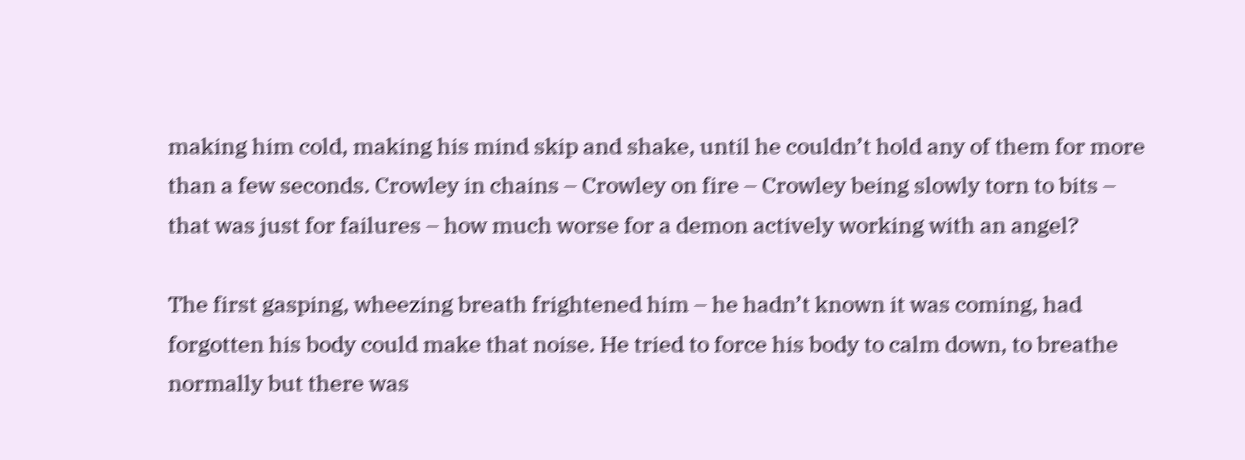making him cold, making his mind skip and shake, until he couldn’t hold any of them for more than a few seconds. Crowley in chains – Crowley on fire – Crowley being slowly torn to bits – that was just for failures – how much worse for a demon actively working with an angel?

The first gasping, wheezing breath frightened him – he hadn’t known it was coming, had forgotten his body could make that noise. He tried to force his body to calm down, to breathe normally but there was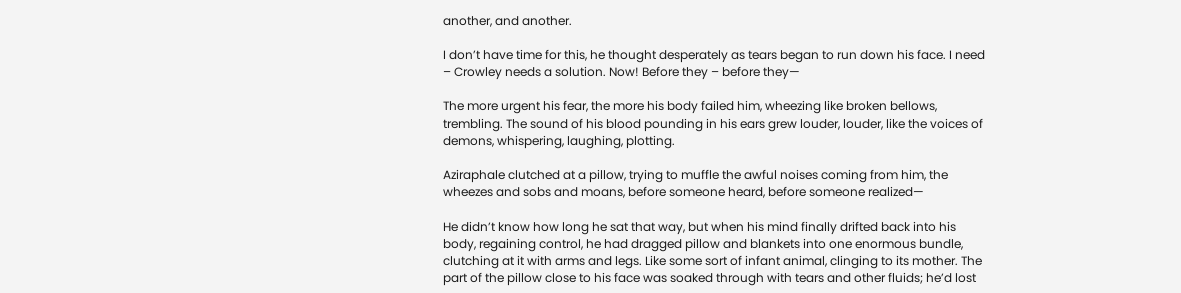another, and another.

I don’t have time for this, he thought desperately as tears began to run down his face. I need – Crowley needs a solution. Now! Before they – before they—

The more urgent his fear, the more his body failed him, wheezing like broken bellows, trembling. The sound of his blood pounding in his ears grew louder, louder, like the voices of demons, whispering, laughing, plotting.

Aziraphale clutched at a pillow, trying to muffle the awful noises coming from him, the wheezes and sobs and moans, before someone heard, before someone realized—

He didn’t know how long he sat that way, but when his mind finally drifted back into his body, regaining control, he had dragged pillow and blankets into one enormous bundle, clutching at it with arms and legs. Like some sort of infant animal, clinging to its mother. The part of the pillow close to his face was soaked through with tears and other fluids; he’d lost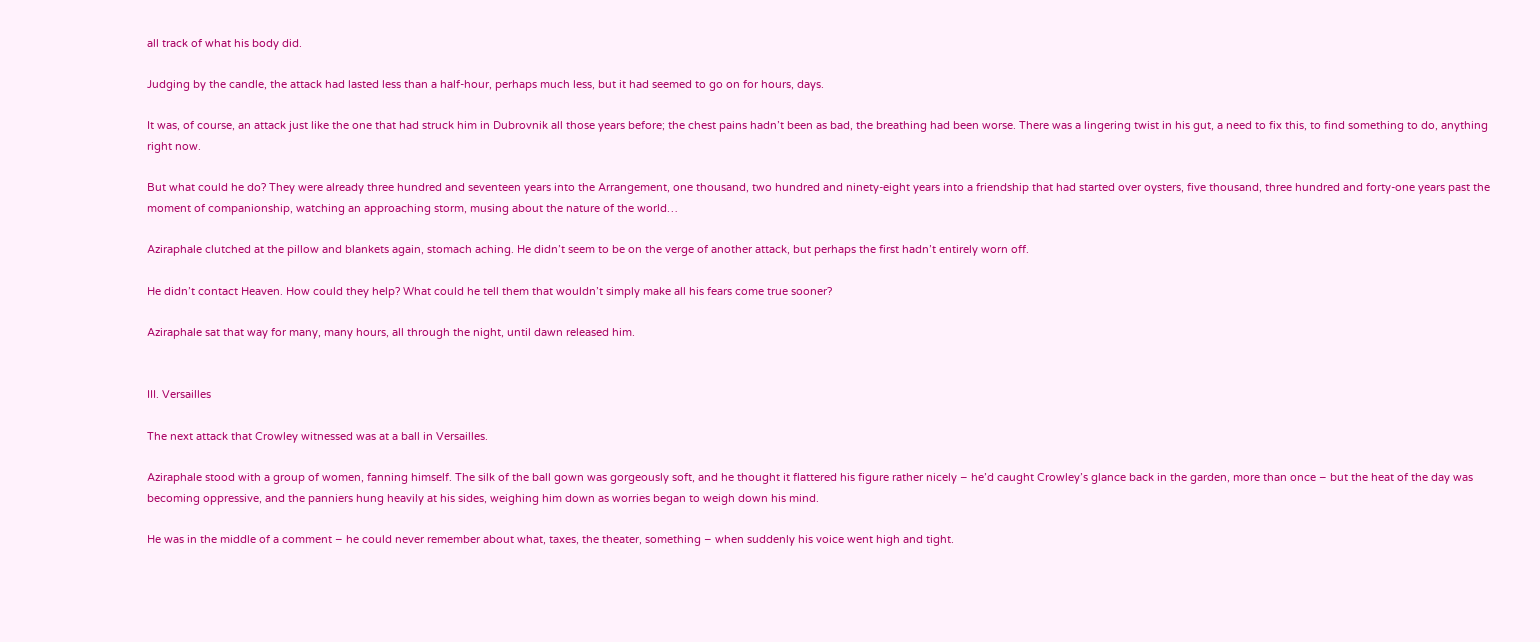all track of what his body did.

Judging by the candle, the attack had lasted less than a half-hour, perhaps much less, but it had seemed to go on for hours, days.

It was, of course, an attack just like the one that had struck him in Dubrovnik all those years before; the chest pains hadn’t been as bad, the breathing had been worse. There was a lingering twist in his gut, a need to fix this, to find something to do, anything right now.

But what could he do? They were already three hundred and seventeen years into the Arrangement, one thousand, two hundred and ninety-eight years into a friendship that had started over oysters, five thousand, three hundred and forty-one years past the moment of companionship, watching an approaching storm, musing about the nature of the world…

Aziraphale clutched at the pillow and blankets again, stomach aching. He didn’t seem to be on the verge of another attack, but perhaps the first hadn’t entirely worn off.

He didn’t contact Heaven. How could they help? What could he tell them that wouldn’t simply make all his fears come true sooner?

Aziraphale sat that way for many, many hours, all through the night, until dawn released him.


III. Versailles

The next attack that Crowley witnessed was at a ball in Versailles.

Aziraphale stood with a group of women, fanning himself. The silk of the ball gown was gorgeously soft, and he thought it flattered his figure rather nicely – he’d caught Crowley’s glance back in the garden, more than once – but the heat of the day was becoming oppressive, and the panniers hung heavily at his sides, weighing him down as worries began to weigh down his mind.

He was in the middle of a comment – he could never remember about what, taxes, the theater, something – when suddenly his voice went high and tight.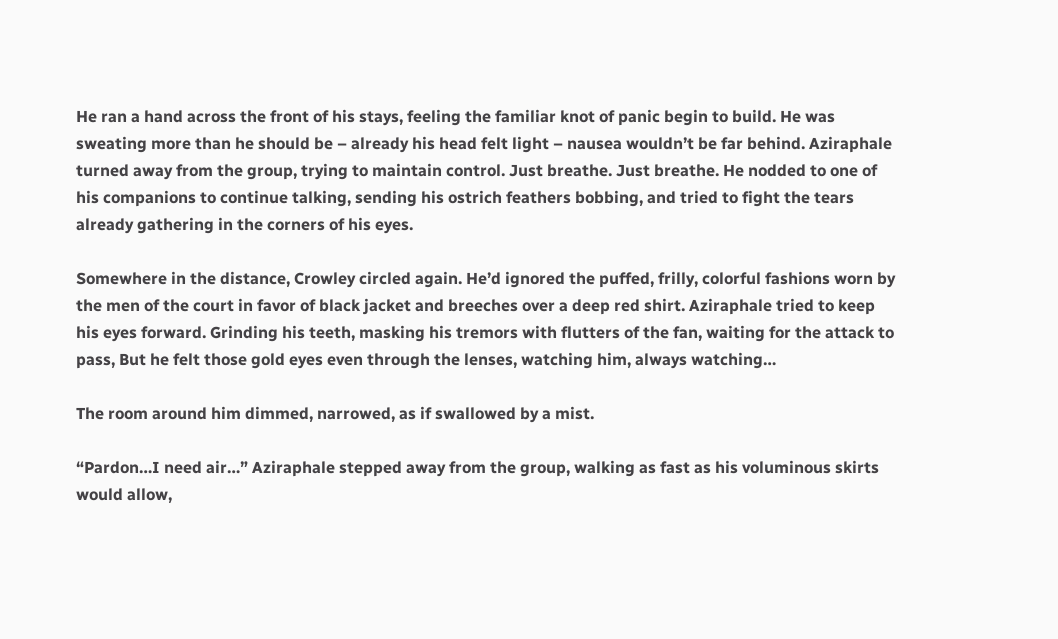He ran a hand across the front of his stays, feeling the familiar knot of panic begin to build. He was sweating more than he should be – already his head felt light – nausea wouldn’t be far behind. Aziraphale turned away from the group, trying to maintain control. Just breathe. Just breathe. He nodded to one of his companions to continue talking, sending his ostrich feathers bobbing, and tried to fight the tears already gathering in the corners of his eyes.

Somewhere in the distance, Crowley circled again. He’d ignored the puffed, frilly, colorful fashions worn by the men of the court in favor of black jacket and breeches over a deep red shirt. Aziraphale tried to keep his eyes forward. Grinding his teeth, masking his tremors with flutters of the fan, waiting for the attack to pass, But he felt those gold eyes even through the lenses, watching him, always watching…

The room around him dimmed, narrowed, as if swallowed by a mist.

“Pardon…I need air…” Aziraphale stepped away from the group, walking as fast as his voluminous skirts would allow,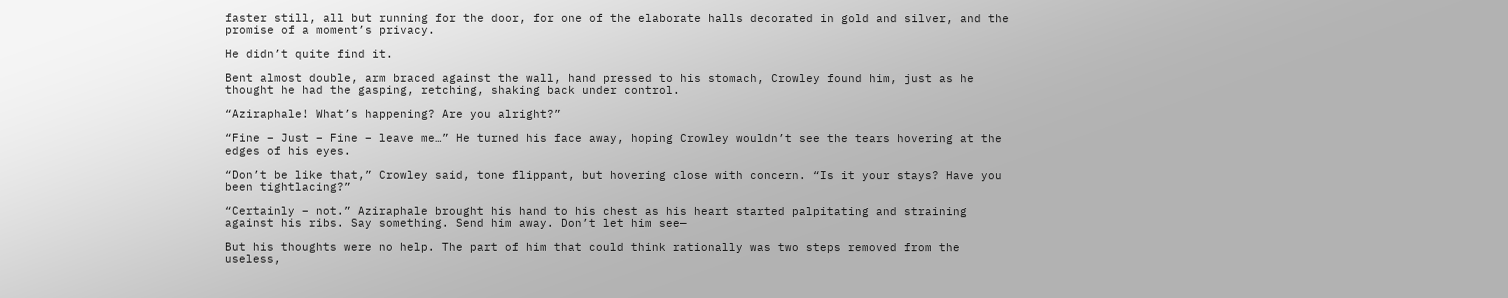faster still, all but running for the door, for one of the elaborate halls decorated in gold and silver, and the promise of a moment’s privacy.

He didn’t quite find it.

Bent almost double, arm braced against the wall, hand pressed to his stomach, Crowley found him, just as he thought he had the gasping, retching, shaking back under control.

“Aziraphale! What’s happening? Are you alright?”

“Fine – Just – Fine – leave me…” He turned his face away, hoping Crowley wouldn’t see the tears hovering at the edges of his eyes.

“Don’t be like that,” Crowley said, tone flippant, but hovering close with concern. “Is it your stays? Have you been tightlacing?”

“Certainly – not.” Aziraphale brought his hand to his chest as his heart started palpitating and straining against his ribs. Say something. Send him away. Don’t let him see—

But his thoughts were no help. The part of him that could think rationally was two steps removed from the useless,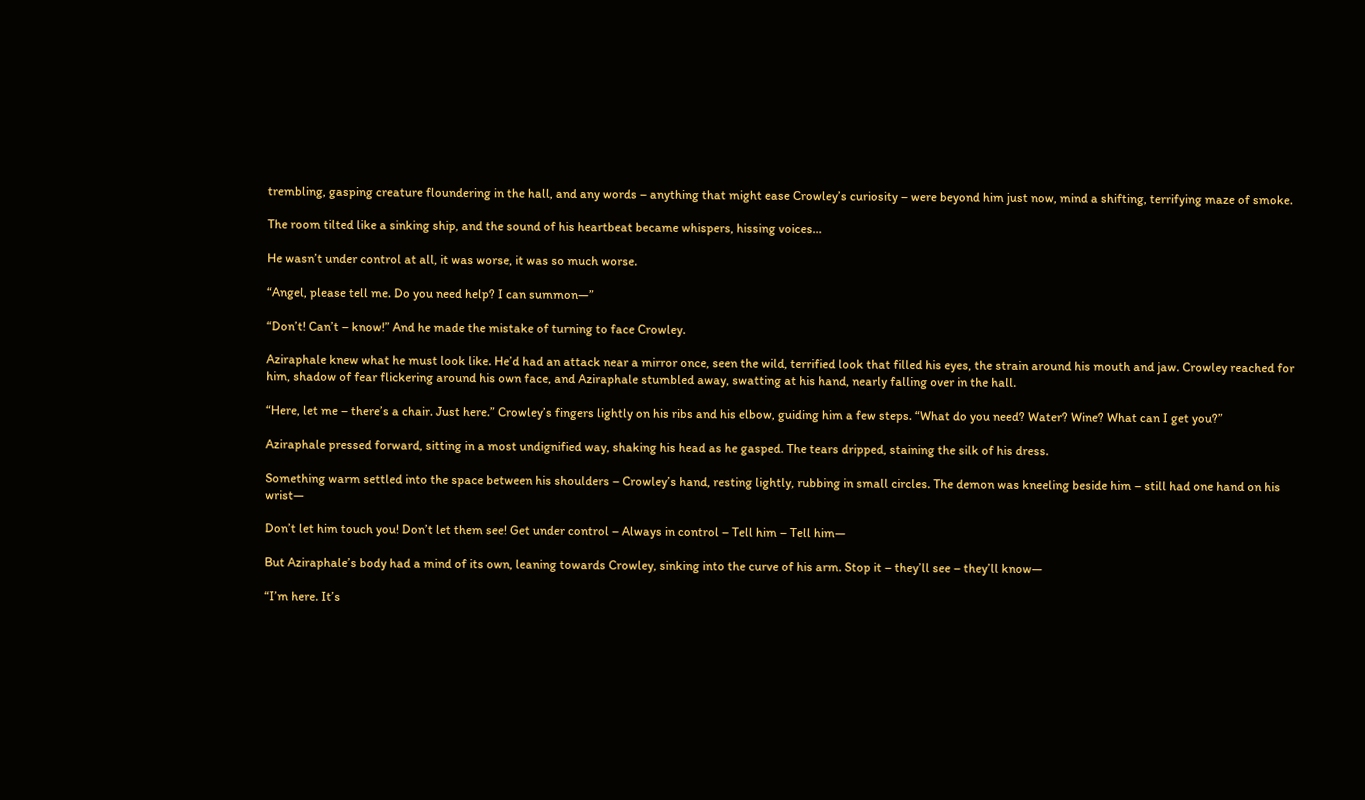trembling, gasping creature floundering in the hall, and any words – anything that might ease Crowley’s curiosity – were beyond him just now, mind a shifting, terrifying maze of smoke.

The room tilted like a sinking ship, and the sound of his heartbeat became whispers, hissing voices…

He wasn’t under control at all, it was worse, it was so much worse.

“Angel, please tell me. Do you need help? I can summon—”

“Don’t! Can’t – know!” And he made the mistake of turning to face Crowley.

Aziraphale knew what he must look like. He’d had an attack near a mirror once, seen the wild, terrified look that filled his eyes, the strain around his mouth and jaw. Crowley reached for him, shadow of fear flickering around his own face, and Aziraphale stumbled away, swatting at his hand, nearly falling over in the hall.

“Here, let me – there’s a chair. Just here.” Crowley’s fingers lightly on his ribs and his elbow, guiding him a few steps. “What do you need? Water? Wine? What can I get you?”

Aziraphale pressed forward, sitting in a most undignified way, shaking his head as he gasped. The tears dripped, staining the silk of his dress.

Something warm settled into the space between his shoulders – Crowley’s hand, resting lightly, rubbing in small circles. The demon was kneeling beside him – still had one hand on his wrist—

Don’t let him touch you! Don’t let them see! Get under control – Always in control – Tell him – Tell him—

But Aziraphale’s body had a mind of its own, leaning towards Crowley, sinking into the curve of his arm. Stop it – they’ll see – they’ll know—

“I’m here. It’s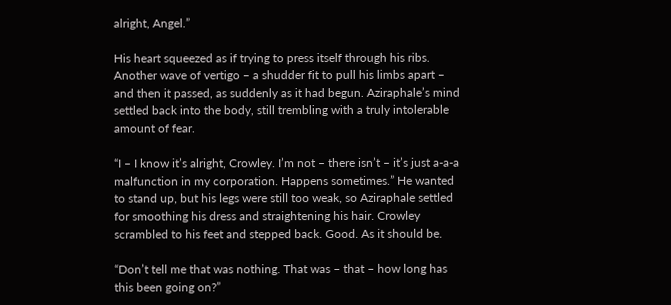alright, Angel.”

His heart squeezed as if trying to press itself through his ribs. Another wave of vertigo – a shudder fit to pull his limbs apart – and then it passed, as suddenly as it had begun. Aziraphale’s mind settled back into the body, still trembling with a truly intolerable amount of fear.

“I – I know it’s alright, Crowley. I’m not – there isn’t – it’s just a-a-a malfunction in my corporation. Happens sometimes.” He wanted to stand up, but his legs were still too weak, so Aziraphale settled for smoothing his dress and straightening his hair. Crowley scrambled to his feet and stepped back. Good. As it should be.

“Don’t tell me that was nothing. That was – that – how long has this been going on?”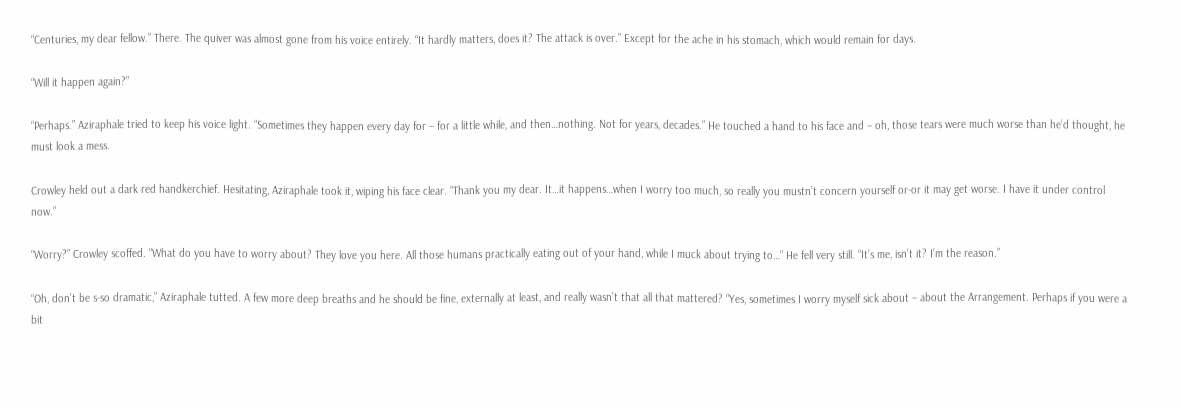“Centuries, my dear fellow.” There. The quiver was almost gone from his voice entirely. “It hardly matters, does it? The attack is over.” Except for the ache in his stomach, which would remain for days.

“Will it happen again?”

“Perhaps.” Aziraphale tried to keep his voice light. “Sometimes they happen every day for – for a little while, and then…nothing. Not for years, decades.” He touched a hand to his face and – oh, those tears were much worse than he’d thought, he must look a mess.

Crowley held out a dark red handkerchief. Hesitating, Aziraphale took it, wiping his face clear. “Thank you my dear. It…it happens…when I worry too much, so really you mustn’t concern yourself or-or it may get worse. I have it under control now.”

“Worry?” Crowley scoffed. “What do you have to worry about? They love you here. All those humans practically eating out of your hand, while I muck about trying to…” He fell very still. “It’s me, isn’t it? I’m the reason.”

“Oh, don’t be s-so dramatic,” Aziraphale tutted. A few more deep breaths and he should be fine, externally at least, and really wasn’t that all that mattered? “Yes, sometimes I worry myself sick about – about the Arrangement. Perhaps if you were a bit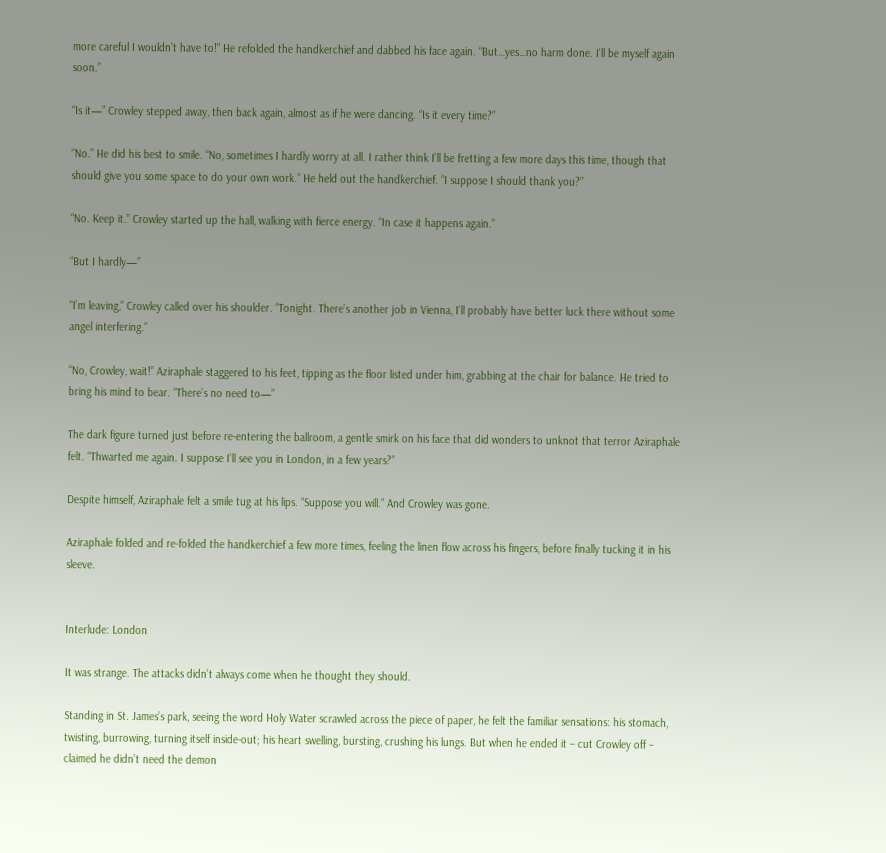more careful I wouldn’t have to!” He refolded the handkerchief and dabbed his face again. “But…yes…no harm done. I’ll be myself again soon.”

“Is it—” Crowley stepped away, then back again, almost as if he were dancing. “Is it every time?”

“No.” He did his best to smile. “No, sometimes I hardly worry at all. I rather think I’ll be fretting a few more days this time, though that should give you some space to do your own work.” He held out the handkerchief. “I suppose I should thank you?”

“No. Keep it.” Crowley started up the hall, walking with fierce energy. “In case it happens again.”

“But I hardly—”

“I’m leaving,” Crowley called over his shoulder. “Tonight. There’s another job in Vienna, I’ll probably have better luck there without some angel interfering.”

“No, Crowley, wait!” Aziraphale staggered to his feet, tipping as the floor listed under him, grabbing at the chair for balance. He tried to bring his mind to bear. “There’s no need to—”

The dark figure turned just before re-entering the ballroom, a gentle smirk on his face that did wonders to unknot that terror Aziraphale felt. “Thwarted me again. I suppose I’ll see you in London, in a few years?”

Despite himself, Aziraphale felt a smile tug at his lips. “Suppose you will.” And Crowley was gone.

Aziraphale folded and re-folded the handkerchief a few more times, feeling the linen flow across his fingers, before finally tucking it in his sleeve.


Interlude: London

It was strange. The attacks didn’t always come when he thought they should.

Standing in St. James’s park, seeing the word Holy Water scrawled across the piece of paper, he felt the familiar sensations: his stomach, twisting, burrowing, turning itself inside-out; his heart swelling, bursting, crushing his lungs. But when he ended it – cut Crowley off – claimed he didn’t need the demon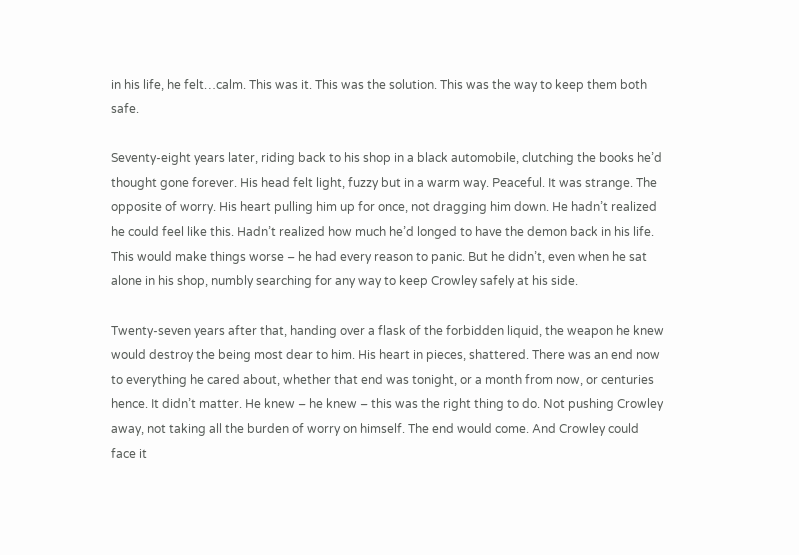in his life, he felt…calm. This was it. This was the solution. This was the way to keep them both safe.

Seventy-eight years later, riding back to his shop in a black automobile, clutching the books he’d thought gone forever. His head felt light, fuzzy but in a warm way. Peaceful. It was strange. The opposite of worry. His heart pulling him up for once, not dragging him down. He hadn’t realized he could feel like this. Hadn’t realized how much he’d longed to have the demon back in his life. This would make things worse – he had every reason to panic. But he didn’t, even when he sat alone in his shop, numbly searching for any way to keep Crowley safely at his side.

Twenty-seven years after that, handing over a flask of the forbidden liquid, the weapon he knew would destroy the being most dear to him. His heart in pieces, shattered. There was an end now to everything he cared about, whether that end was tonight, or a month from now, or centuries hence. It didn’t matter. He knew – he knew – this was the right thing to do. Not pushing Crowley away, not taking all the burden of worry on himself. The end would come. And Crowley could face it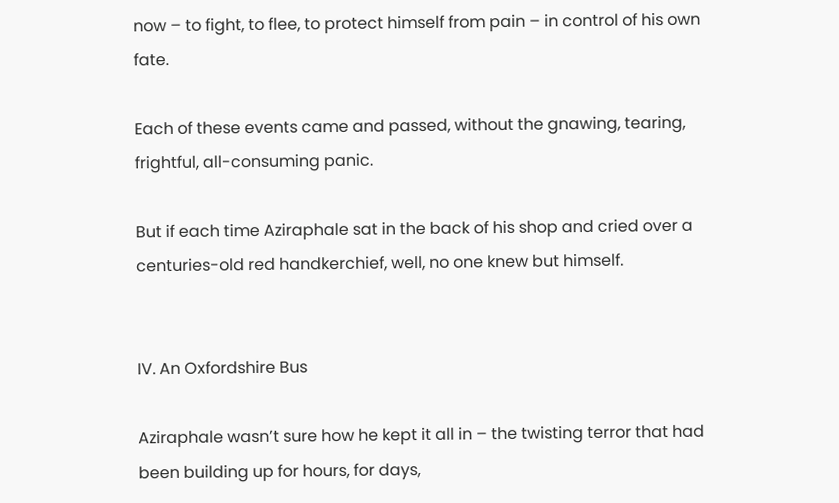now – to fight, to flee, to protect himself from pain – in control of his own fate.

Each of these events came and passed, without the gnawing, tearing, frightful, all-consuming panic.

But if each time Aziraphale sat in the back of his shop and cried over a centuries-old red handkerchief, well, no one knew but himself.


IV. An Oxfordshire Bus

Aziraphale wasn’t sure how he kept it all in – the twisting terror that had been building up for hours, for days,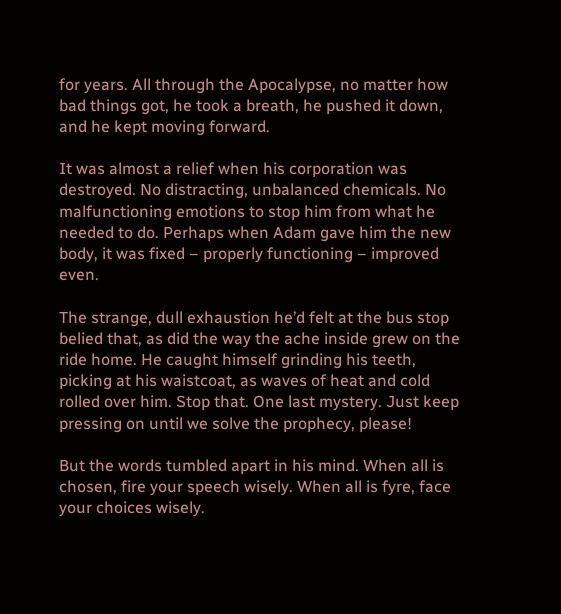for years. All through the Apocalypse, no matter how bad things got, he took a breath, he pushed it down, and he kept moving forward.

It was almost a relief when his corporation was destroyed. No distracting, unbalanced chemicals. No malfunctioning emotions to stop him from what he needed to do. Perhaps when Adam gave him the new body, it was fixed – properly functioning – improved even.

The strange, dull exhaustion he’d felt at the bus stop belied that, as did the way the ache inside grew on the ride home. He caught himself grinding his teeth, picking at his waistcoat, as waves of heat and cold rolled over him. Stop that. One last mystery. Just keep pressing on until we solve the prophecy, please!

But the words tumbled apart in his mind. When all is chosen, fire your speech wisely. When all is fyre, face your choices wisely.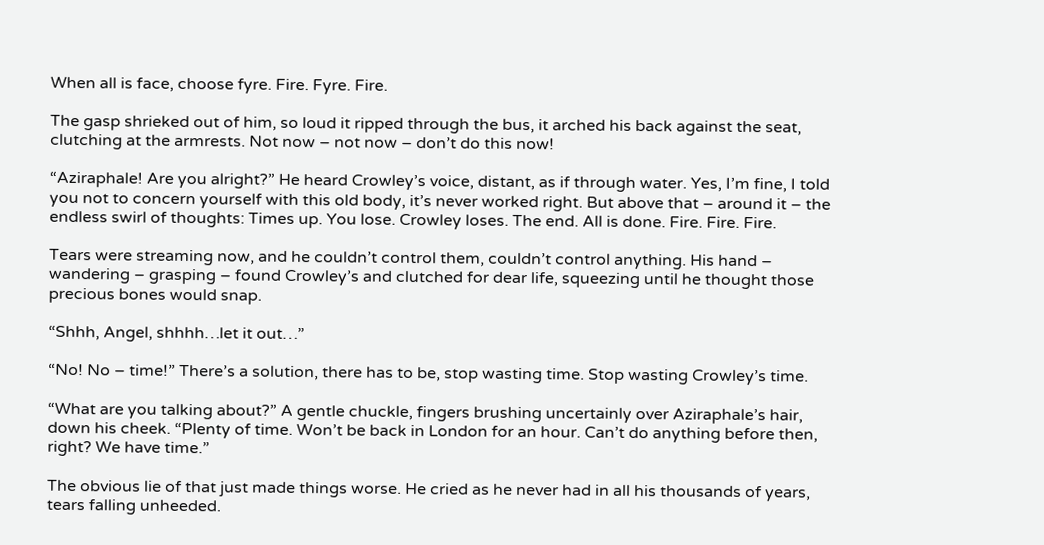When all is face, choose fyre. Fire. Fyre. Fire.

The gasp shrieked out of him, so loud it ripped through the bus, it arched his back against the seat, clutching at the armrests. Not now – not now – don’t do this now!

“Aziraphale! Are you alright?” He heard Crowley’s voice, distant, as if through water. Yes, I’m fine, I told you not to concern yourself with this old body, it’s never worked right. But above that – around it – the endless swirl of thoughts: Times up. You lose. Crowley loses. The end. All is done. Fire. Fire. Fire.

Tears were streaming now, and he couldn’t control them, couldn’t control anything. His hand – wandering – grasping – found Crowley’s and clutched for dear life, squeezing until he thought those precious bones would snap.

“Shhh, Angel, shhhh…let it out…”

“No! No – time!” There’s a solution, there has to be, stop wasting time. Stop wasting Crowley’s time.

“What are you talking about?” A gentle chuckle, fingers brushing uncertainly over Aziraphale’s hair, down his cheek. “Plenty of time. Won’t be back in London for an hour. Can’t do anything before then, right? We have time.”

The obvious lie of that just made things worse. He cried as he never had in all his thousands of years, tears falling unheeded.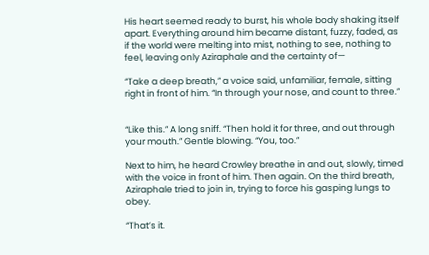His heart seemed ready to burst, his whole body shaking itself apart. Everything around him became distant, fuzzy, faded, as if the world were melting into mist, nothing to see, nothing to feel, leaving only Aziraphale and the certainty of—

“Take a deep breath,” a voice said, unfamiliar, female, sitting right in front of him. “In through your nose, and count to three.”


“Like this.” A long sniff. “Then hold it for three, and out through your mouth.” Gentle blowing. “You, too.”

Next to him, he heard Crowley breathe in and out, slowly, timed with the voice in front of him. Then again. On the third breath, Aziraphale tried to join in, trying to force his gasping lungs to obey.

“That’s it.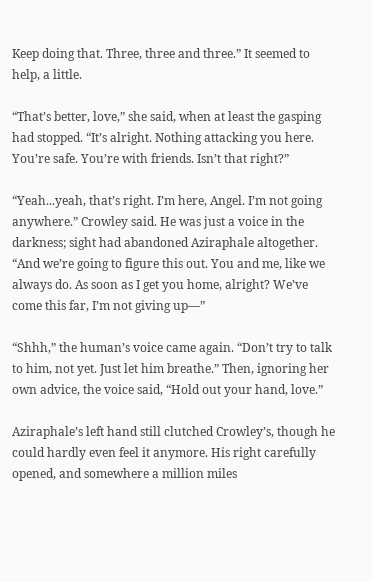Keep doing that. Three, three and three.” It seemed to help, a little.

“That’s better, love,” she said, when at least the gasping had stopped. “It’s alright. Nothing attacking you here. You’re safe. You’re with friends. Isn’t that right?”

“Yeah...yeah, that’s right. I’m here, Angel. I’m not going anywhere.” Crowley said. He was just a voice in the darkness; sight had abandoned Aziraphale altogether. “And we’re going to figure this out. You and me, like we always do. As soon as I get you home, alright? We’ve come this far, I’m not giving up—”

“Shhh,” the human’s voice came again. “Don’t try to talk to him, not yet. Just let him breathe.” Then, ignoring her own advice, the voice said, “Hold out your hand, love.”

Aziraphale’s left hand still clutched Crowley’s, though he could hardly even feel it anymore. His right carefully opened, and somewhere a million miles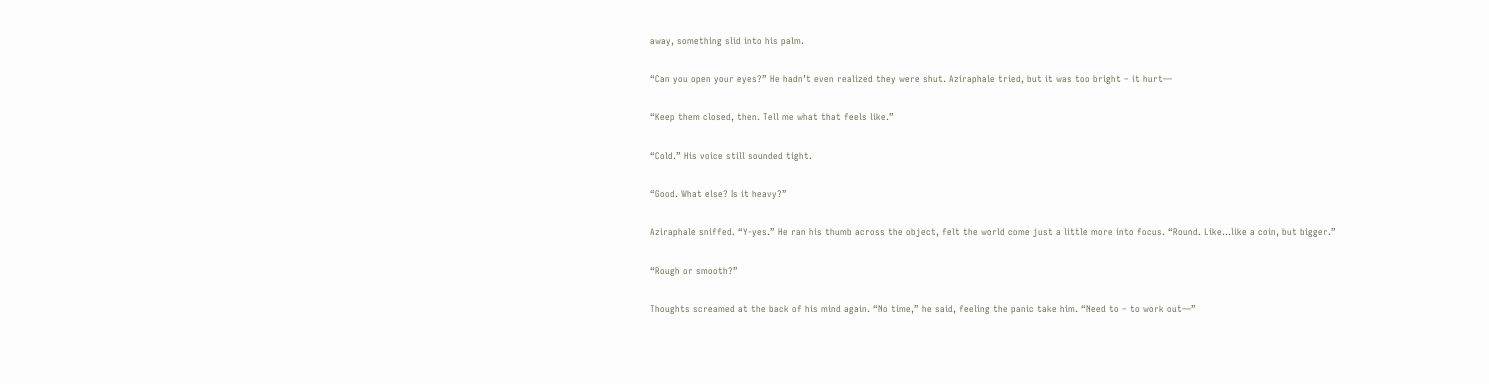away, something slid into his palm.

“Can you open your eyes?” He hadn’t even realized they were shut. Aziraphale tried, but it was too bright – it hurt—

“Keep them closed, then. Tell me what that feels like.”

“Cold.” His voice still sounded tight.

“Good. What else? Is it heavy?”

Aziraphale sniffed. “Y-yes.” He ran his thumb across the object, felt the world come just a little more into focus. “Round. Like…like a coin, but bigger.”

“Rough or smooth?”

Thoughts screamed at the back of his mind again. “No time,” he said, feeling the panic take him. “Need to – to work out—”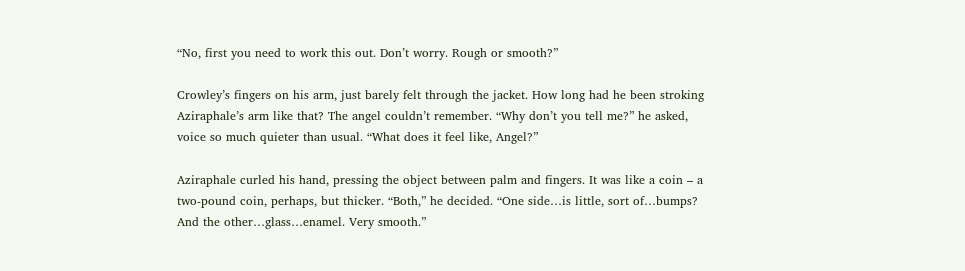“No, first you need to work this out. Don’t worry. Rough or smooth?”

Crowley’s fingers on his arm, just barely felt through the jacket. How long had he been stroking Aziraphale’s arm like that? The angel couldn’t remember. “Why don’t you tell me?” he asked, voice so much quieter than usual. “What does it feel like, Angel?”

Aziraphale curled his hand, pressing the object between palm and fingers. It was like a coin – a two-pound coin, perhaps, but thicker. “Both,” he decided. “One side…is little, sort of…bumps? And the other…glass…enamel. Very smooth.”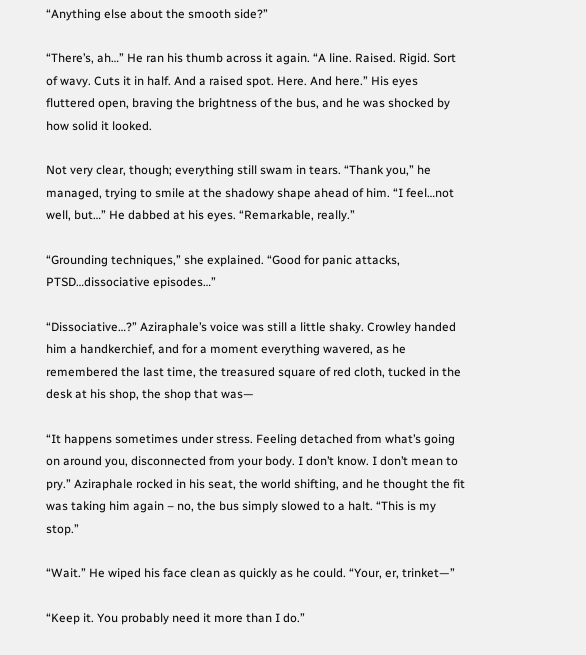“Anything else about the smooth side?”

“There’s, ah…” He ran his thumb across it again. “A line. Raised. Rigid. Sort of wavy. Cuts it in half. And a raised spot. Here. And here.” His eyes fluttered open, braving the brightness of the bus, and he was shocked by how solid it looked.

Not very clear, though; everything still swam in tears. “Thank you,” he managed, trying to smile at the shadowy shape ahead of him. “I feel…not well, but…” He dabbed at his eyes. “Remarkable, really.”

“Grounding techniques,” she explained. “Good for panic attacks, PTSD…dissociative episodes…”

“Dissociative…?” Aziraphale’s voice was still a little shaky. Crowley handed him a handkerchief, and for a moment everything wavered, as he remembered the last time, the treasured square of red cloth, tucked in the desk at his shop, the shop that was—

“It happens sometimes under stress. Feeling detached from what’s going on around you, disconnected from your body. I don’t know. I don’t mean to pry.” Aziraphale rocked in his seat, the world shifting, and he thought the fit was taking him again – no, the bus simply slowed to a halt. “This is my stop.”

“Wait.” He wiped his face clean as quickly as he could. “Your, er, trinket—”

“Keep it. You probably need it more than I do.”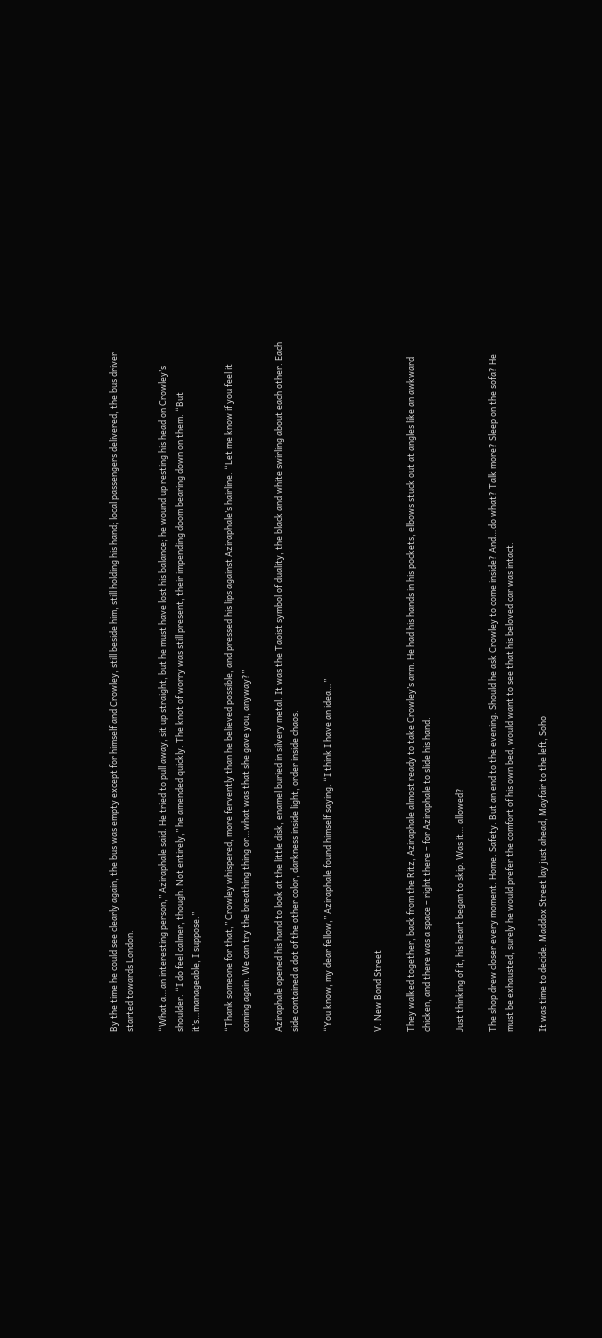By the time he could see clearly again, the bus was empty except for himself and Crowley, still beside him, still holding his hand; local passengers delivered, the bus driver started towards London.

“What a…an interesting person,” Aziraphale said. He tried to pull away, sit up straight, but he must have lost his balance; he wound up resting his head on Crowley’s shoulder. “I do feel calmer, though. Not entirely,” he amended quickly. The knot of worry was still present, their impending doom bearing down on them. “But it’s…manageable, I suppose.”

“Thank someone for that,” Crowley whispered, more fervently than he believed possible, and pressed his lips against Aziraphale’s hairline. “Let me know if you feel it coming again. We can try the breathing thing or…what was that she gave you, anyway?”

Aziraphale opened his hand to look at the little disk, enamel buried in silvery metal. It was the Taoist symbol of duality, the black and white swirling about each other. Each side contained a dot of the other color, darkness inside light, order inside chaos.

“You know, my dear fellow,” Aziraphale found himself saying. “I think I have an idea…”


V. New Bond Street

They walked together, back from the Ritz, Aziraphale almost ready to take Crowley’s arm. He had his hands in his pockets, elbows stuck out at angles like an awkward chicken, and there was a space – right there – for Aziraphale to slide his hand.

Just thinking of it, his heart began to skip. Was it… allowed?

The shop drew closer every moment. Home. Safety. But an end to the evening. Should he ask Crowley to come inside? And…do what? Talk more? Sleep on the sofa? He must be exhausted, surely he would prefer the comfort of his own bed, would want to see that his beloved car was intact.

It was time to decide. Maddox Street lay just ahead, Mayfair to the left, Soho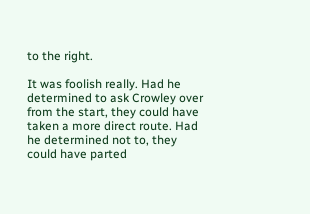to the right.

It was foolish really. Had he determined to ask Crowley over from the start, they could have taken a more direct route. Had he determined not to, they could have parted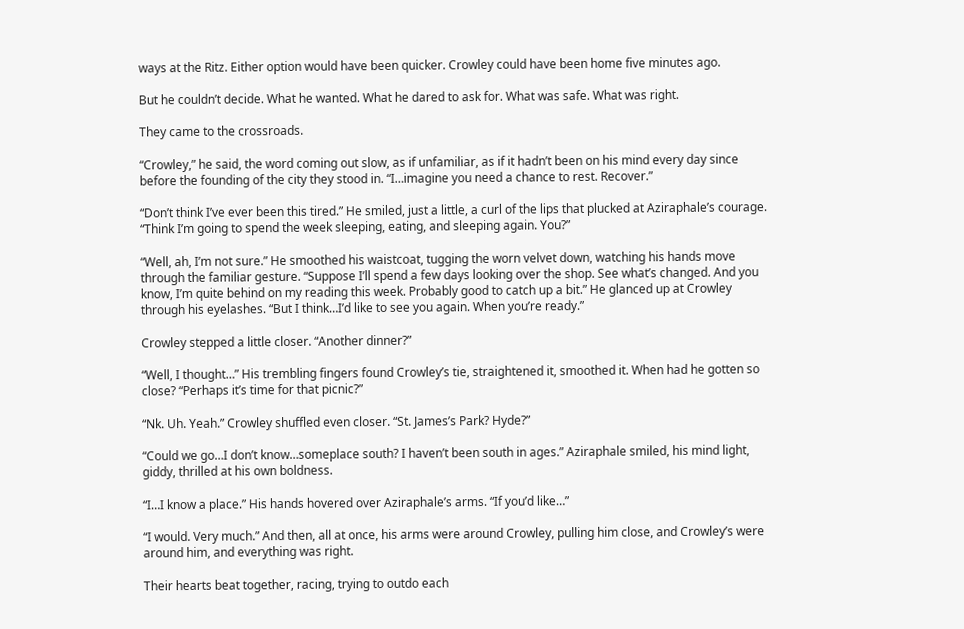ways at the Ritz. Either option would have been quicker. Crowley could have been home five minutes ago.

But he couldn’t decide. What he wanted. What he dared to ask for. What was safe. What was right.

They came to the crossroads.

“Crowley,” he said, the word coming out slow, as if unfamiliar, as if it hadn’t been on his mind every day since before the founding of the city they stood in. “I…imagine you need a chance to rest. Recover.”

“Don’t think I’ve ever been this tired.” He smiled, just a little, a curl of the lips that plucked at Aziraphale’s courage. “Think I’m going to spend the week sleeping, eating, and sleeping again. You?”

“Well, ah, I’m not sure.” He smoothed his waistcoat, tugging the worn velvet down, watching his hands move through the familiar gesture. “Suppose I’ll spend a few days looking over the shop. See what’s changed. And you know, I’m quite behind on my reading this week. Probably good to catch up a bit.” He glanced up at Crowley through his eyelashes. “But I think…I’d like to see you again. When you’re ready.”

Crowley stepped a little closer. “Another dinner?”

“Well, I thought…” His trembling fingers found Crowley’s tie, straightened it, smoothed it. When had he gotten so close? “Perhaps it’s time for that picnic?”

“Nk. Uh. Yeah.” Crowley shuffled even closer. “St. James’s Park? Hyde?”

“Could we go…I don’t know…someplace south? I haven’t been south in ages.” Aziraphale smiled, his mind light, giddy, thrilled at his own boldness.

“I…I know a place.” His hands hovered over Aziraphale’s arms. “If you’d like…”

“I would. Very much.” And then, all at once, his arms were around Crowley, pulling him close, and Crowley’s were around him, and everything was right.

Their hearts beat together, racing, trying to outdo each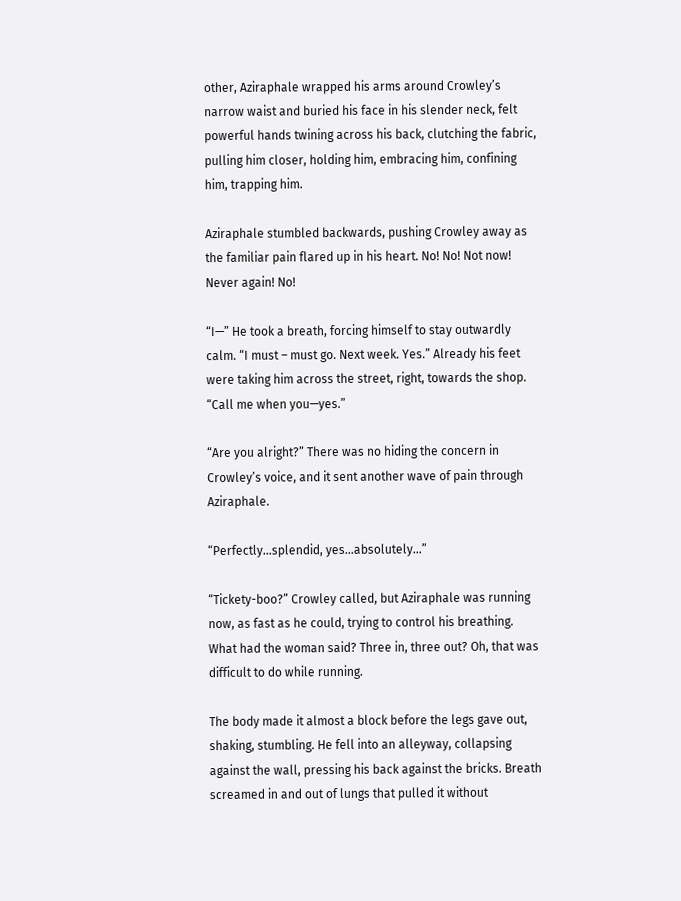other, Aziraphale wrapped his arms around Crowley’s narrow waist and buried his face in his slender neck, felt powerful hands twining across his back, clutching the fabric, pulling him closer, holding him, embracing him, confining him, trapping him.

Aziraphale stumbled backwards, pushing Crowley away as the familiar pain flared up in his heart. No! No! Not now! Never again! No!

“I—” He took a breath, forcing himself to stay outwardly calm. “I must – must go. Next week. Yes.” Already his feet were taking him across the street, right, towards the shop. “Call me when you—yes.”

“Are you alright?” There was no hiding the concern in Crowley’s voice, and it sent another wave of pain through Aziraphale.

“Perfectly…splendid, yes…absolutely…”

“Tickety-boo?” Crowley called, but Aziraphale was running now, as fast as he could, trying to control his breathing. What had the woman said? Three in, three out? Oh, that was difficult to do while running.

The body made it almost a block before the legs gave out, shaking, stumbling. He fell into an alleyway, collapsing against the wall, pressing his back against the bricks. Breath screamed in and out of lungs that pulled it without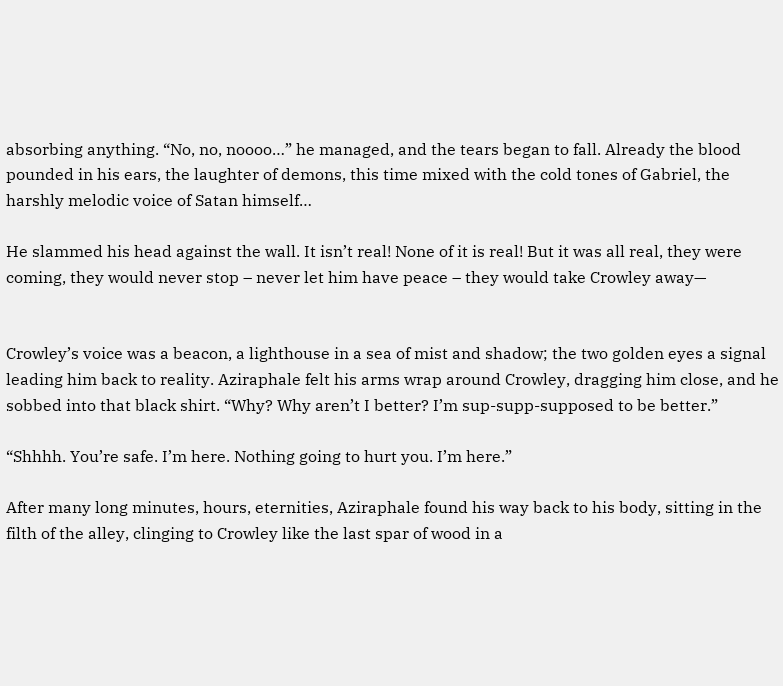absorbing anything. “No, no, noooo…” he managed, and the tears began to fall. Already the blood pounded in his ears, the laughter of demons, this time mixed with the cold tones of Gabriel, the harshly melodic voice of Satan himself…

He slammed his head against the wall. It isn’t real! None of it is real! But it was all real, they were coming, they would never stop – never let him have peace – they would take Crowley away—


Crowley’s voice was a beacon, a lighthouse in a sea of mist and shadow; the two golden eyes a signal leading him back to reality. Aziraphale felt his arms wrap around Crowley, dragging him close, and he sobbed into that black shirt. “Why? Why aren’t I better? I’m sup-supp-supposed to be better.”

“Shhhh. You’re safe. I’m here. Nothing going to hurt you. I’m here.”

After many long minutes, hours, eternities, Aziraphale found his way back to his body, sitting in the filth of the alley, clinging to Crowley like the last spar of wood in a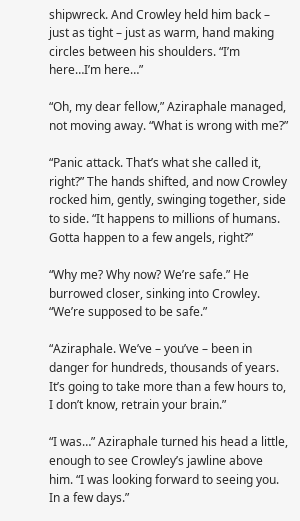shipwreck. And Crowley held him back – just as tight – just as warm, hand making circles between his shoulders. “I’m here…I’m here…”

“Oh, my dear fellow,” Aziraphale managed, not moving away. “What is wrong with me?”

“Panic attack. That’s what she called it, right?” The hands shifted, and now Crowley rocked him, gently, swinging together, side to side. “It happens to millions of humans. Gotta happen to a few angels, right?”

“Why me? Why now? We’re safe.” He burrowed closer, sinking into Crowley. “We’re supposed to be safe.”

“Aziraphale. We’ve – you’ve – been in danger for hundreds, thousands of years. It’s going to take more than a few hours to, I don’t know, retrain your brain.”

“I was…” Aziraphale turned his head a little, enough to see Crowley’s jawline above him. “I was looking forward to seeing you. In a few days.”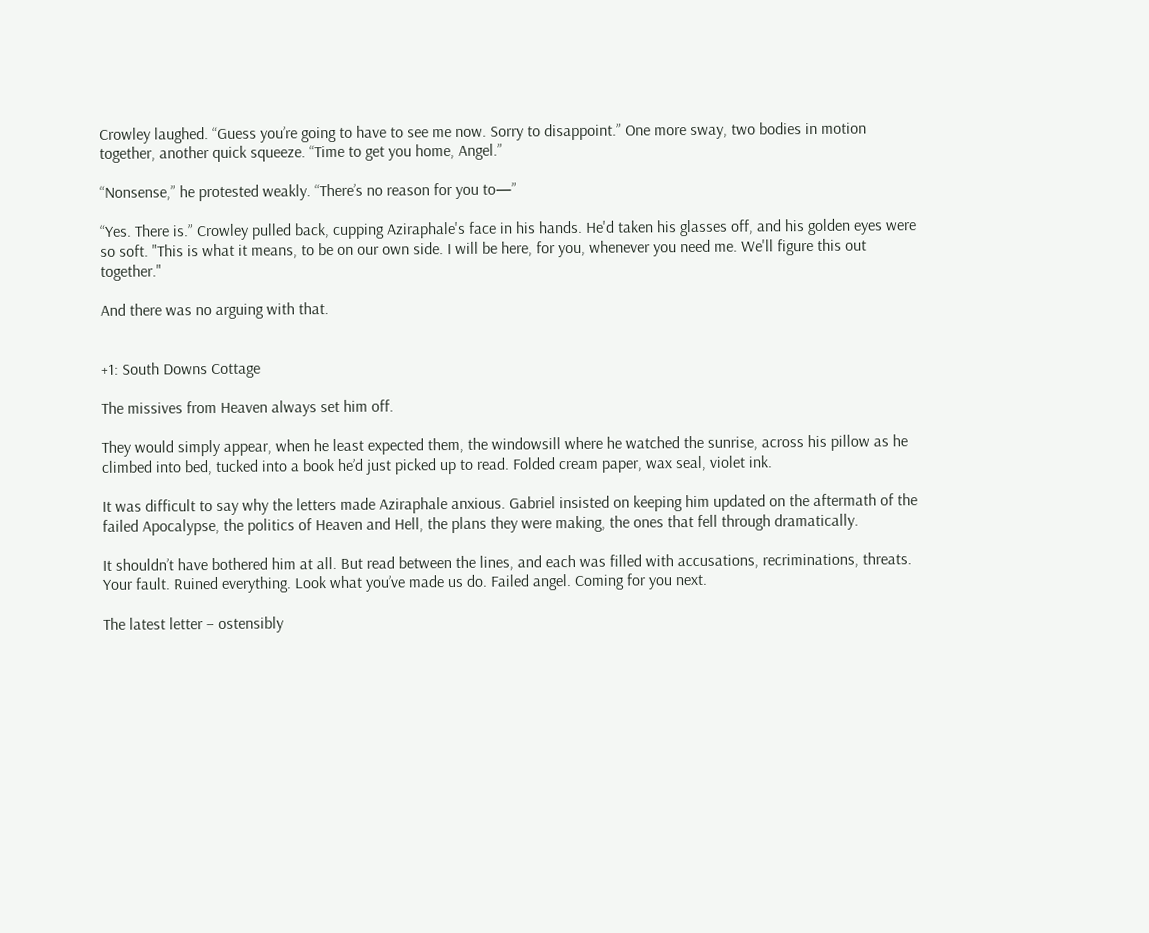Crowley laughed. “Guess you’re going to have to see me now. Sorry to disappoint.” One more sway, two bodies in motion together, another quick squeeze. “Time to get you home, Angel.”

“Nonsense,” he protested weakly. “There’s no reason for you to—”

“Yes. There is.” Crowley pulled back, cupping Aziraphale's face in his hands. He'd taken his glasses off, and his golden eyes were so soft. "This is what it means, to be on our own side. I will be here, for you, whenever you need me. We'll figure this out together."

And there was no arguing with that.


+1: South Downs Cottage

The missives from Heaven always set him off.

They would simply appear, when he least expected them, the windowsill where he watched the sunrise, across his pillow as he climbed into bed, tucked into a book he’d just picked up to read. Folded cream paper, wax seal, violet ink.

It was difficult to say why the letters made Aziraphale anxious. Gabriel insisted on keeping him updated on the aftermath of the failed Apocalypse, the politics of Heaven and Hell, the plans they were making, the ones that fell through dramatically.

It shouldn’t have bothered him at all. But read between the lines, and each was filled with accusations, recriminations, threats. Your fault. Ruined everything. Look what you’ve made us do. Failed angel. Coming for you next.

The latest letter – ostensibly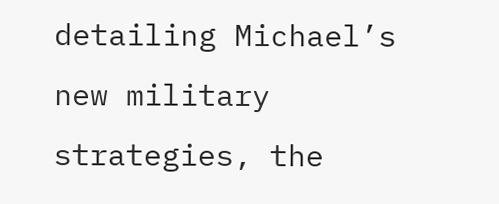detailing Michael’s new military strategies, the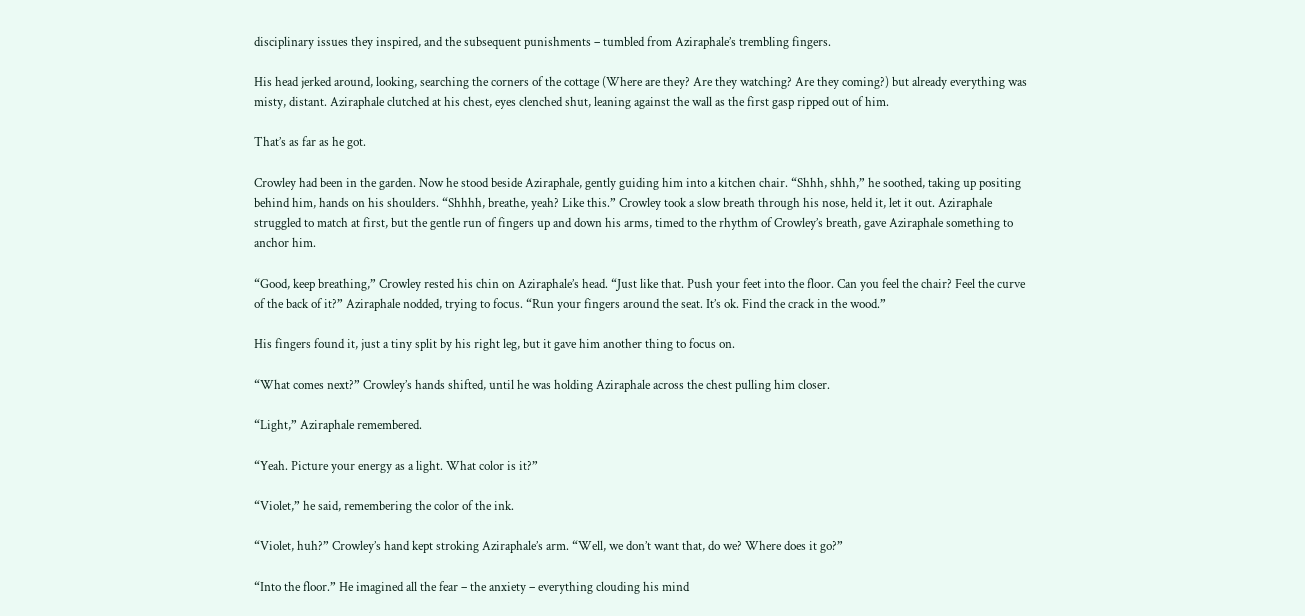disciplinary issues they inspired, and the subsequent punishments – tumbled from Aziraphale’s trembling fingers.

His head jerked around, looking, searching the corners of the cottage (Where are they? Are they watching? Are they coming?) but already everything was misty, distant. Aziraphale clutched at his chest, eyes clenched shut, leaning against the wall as the first gasp ripped out of him.

That’s as far as he got.

Crowley had been in the garden. Now he stood beside Aziraphale, gently guiding him into a kitchen chair. “Shhh, shhh,” he soothed, taking up positing behind him, hands on his shoulders. “Shhhh, breathe, yeah? Like this.” Crowley took a slow breath through his nose, held it, let it out. Aziraphale struggled to match at first, but the gentle run of fingers up and down his arms, timed to the rhythm of Crowley’s breath, gave Aziraphale something to anchor him.

“Good, keep breathing,” Crowley rested his chin on Aziraphale’s head. “Just like that. Push your feet into the floor. Can you feel the chair? Feel the curve of the back of it?” Aziraphale nodded, trying to focus. “Run your fingers around the seat. It’s ok. Find the crack in the wood.”

His fingers found it, just a tiny split by his right leg, but it gave him another thing to focus on.

“What comes next?” Crowley’s hands shifted, until he was holding Aziraphale across the chest pulling him closer.

“Light,” Aziraphale remembered.

“Yeah. Picture your energy as a light. What color is it?”

“Violet,” he said, remembering the color of the ink.

“Violet, huh?” Crowley’s hand kept stroking Aziraphale’s arm. “Well, we don’t want that, do we? Where does it go?”

“Into the floor.” He imagined all the fear – the anxiety – everything clouding his mind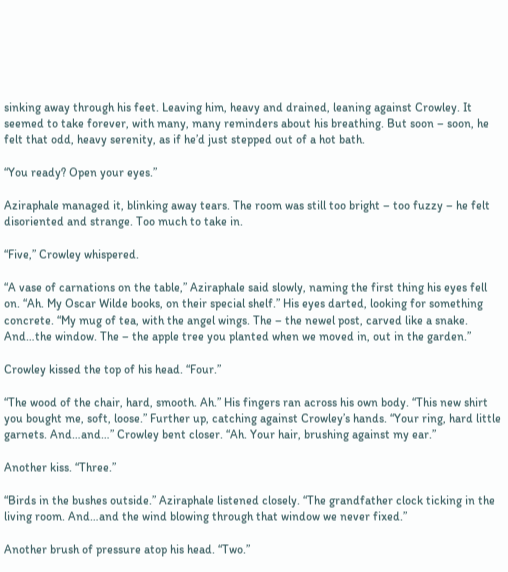sinking away through his feet. Leaving him, heavy and drained, leaning against Crowley. It seemed to take forever, with many, many reminders about his breathing. But soon – soon, he felt that odd, heavy serenity, as if he’d just stepped out of a hot bath.

“You ready? Open your eyes.”

Aziraphale managed it, blinking away tears. The room was still too bright – too fuzzy – he felt disoriented and strange. Too much to take in.

“Five,” Crowley whispered.

“A vase of carnations on the table,” Aziraphale said slowly, naming the first thing his eyes fell on. “Ah. My Oscar Wilde books, on their special shelf.” His eyes darted, looking for something concrete. “My mug of tea, with the angel wings. The – the newel post, carved like a snake. And…the window. The – the apple tree you planted when we moved in, out in the garden.”

Crowley kissed the top of his head. “Four.”

“The wood of the chair, hard, smooth. Ah.” His fingers ran across his own body. “This new shirt you bought me, soft, loose.” Further up, catching against Crowley’s hands. “Your ring, hard little garnets. And…and…” Crowley bent closer. “Ah. Your hair, brushing against my ear.”

Another kiss. “Three.”

“Birds in the bushes outside.” Aziraphale listened closely. “The grandfather clock ticking in the living room. And…and the wind blowing through that window we never fixed.”

Another brush of pressure atop his head. “Two.”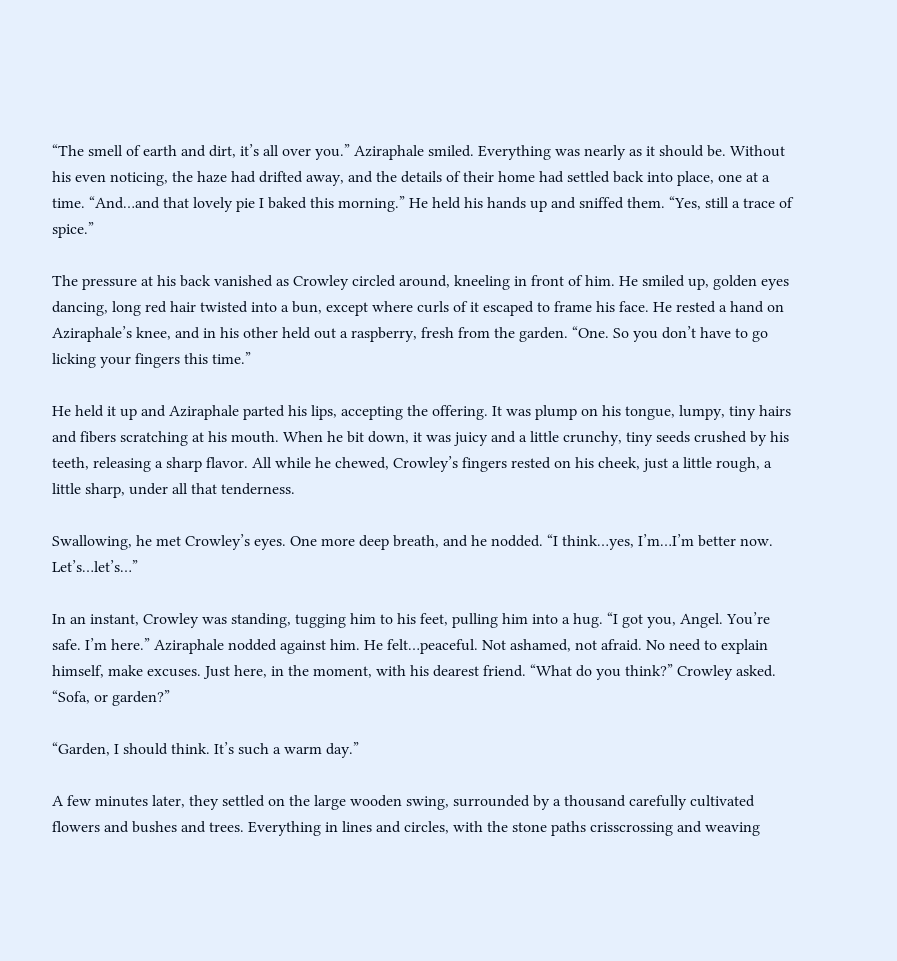“The smell of earth and dirt, it’s all over you.” Aziraphale smiled. Everything was nearly as it should be. Without his even noticing, the haze had drifted away, and the details of their home had settled back into place, one at a time. “And…and that lovely pie I baked this morning.” He held his hands up and sniffed them. “Yes, still a trace of spice.”

The pressure at his back vanished as Crowley circled around, kneeling in front of him. He smiled up, golden eyes dancing, long red hair twisted into a bun, except where curls of it escaped to frame his face. He rested a hand on Aziraphale’s knee, and in his other held out a raspberry, fresh from the garden. “One. So you don’t have to go licking your fingers this time.”

He held it up and Aziraphale parted his lips, accepting the offering. It was plump on his tongue, lumpy, tiny hairs and fibers scratching at his mouth. When he bit down, it was juicy and a little crunchy, tiny seeds crushed by his teeth, releasing a sharp flavor. All while he chewed, Crowley’s fingers rested on his cheek, just a little rough, a little sharp, under all that tenderness.

Swallowing, he met Crowley’s eyes. One more deep breath, and he nodded. “I think…yes, I’m…I’m better now. Let’s…let’s…”

In an instant, Crowley was standing, tugging him to his feet, pulling him into a hug. “I got you, Angel. You’re safe. I’m here.” Aziraphale nodded against him. He felt…peaceful. Not ashamed, not afraid. No need to explain himself, make excuses. Just here, in the moment, with his dearest friend. “What do you think?” Crowley asked. “Sofa, or garden?”

“Garden, I should think. It’s such a warm day.”

A few minutes later, they settled on the large wooden swing, surrounded by a thousand carefully cultivated flowers and bushes and trees. Everything in lines and circles, with the stone paths crisscrossing and weaving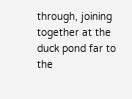through, joining together at the duck pond far to the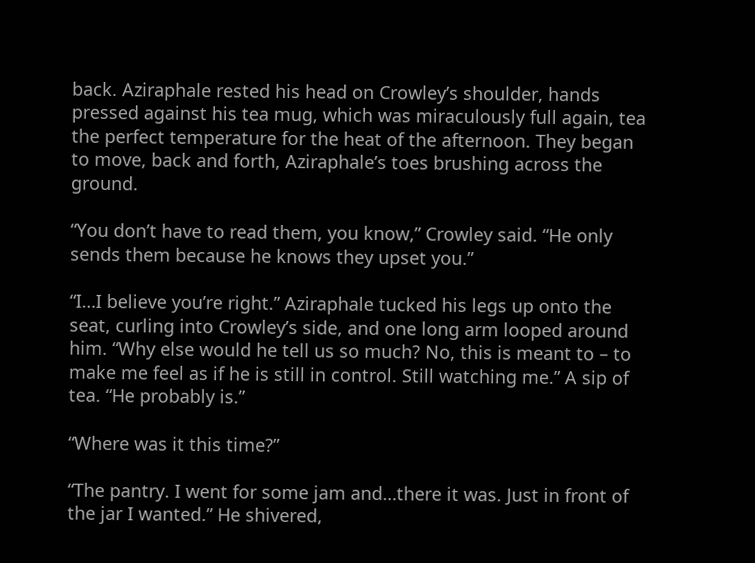back. Aziraphale rested his head on Crowley’s shoulder, hands pressed against his tea mug, which was miraculously full again, tea the perfect temperature for the heat of the afternoon. They began to move, back and forth, Aziraphale’s toes brushing across the ground.

“You don’t have to read them, you know,” Crowley said. “He only sends them because he knows they upset you.”

“I…I believe you’re right.” Aziraphale tucked his legs up onto the seat, curling into Crowley’s side, and one long arm looped around him. “Why else would he tell us so much? No, this is meant to – to make me feel as if he is still in control. Still watching me.” A sip of tea. “He probably is.”

“Where was it this time?”

“The pantry. I went for some jam and…there it was. Just in front of the jar I wanted.” He shivered,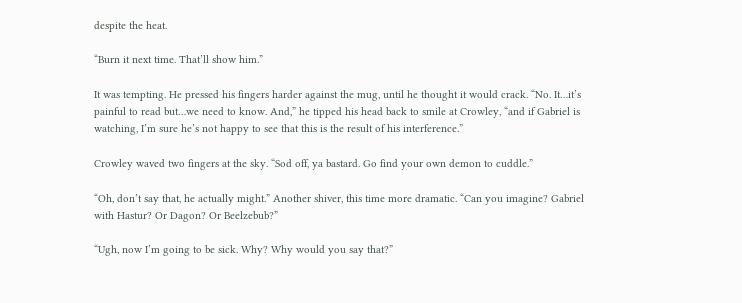despite the heat.

“Burn it next time. That’ll show him.”

It was tempting. He pressed his fingers harder against the mug, until he thought it would crack. “No. It…it’s painful to read but…we need to know. And,” he tipped his head back to smile at Crowley, “and if Gabriel is watching, I’m sure he’s not happy to see that this is the result of his interference.”

Crowley waved two fingers at the sky. “Sod off, ya bastard. Go find your own demon to cuddle.”

“Oh, don’t say that, he actually might.” Another shiver, this time more dramatic. “Can you imagine? Gabriel with Hastur? Or Dagon? Or Beelzebub?”

“Ugh, now I’m going to be sick. Why? Why would you say that?”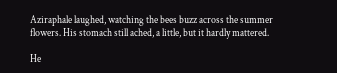Aziraphale laughed, watching the bees buzz across the summer flowers. His stomach still ached, a little, but it hardly mattered.

He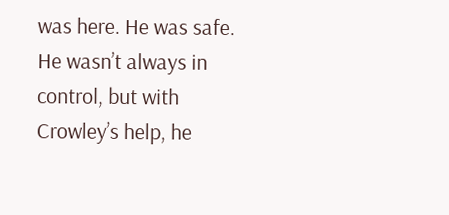was here. He was safe. He wasn’t always in control, but with Crowley’s help, he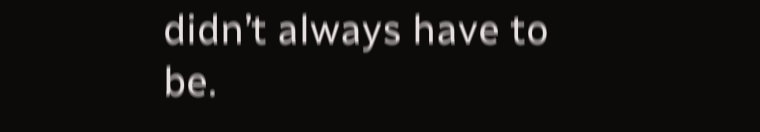didn’t always have to be.